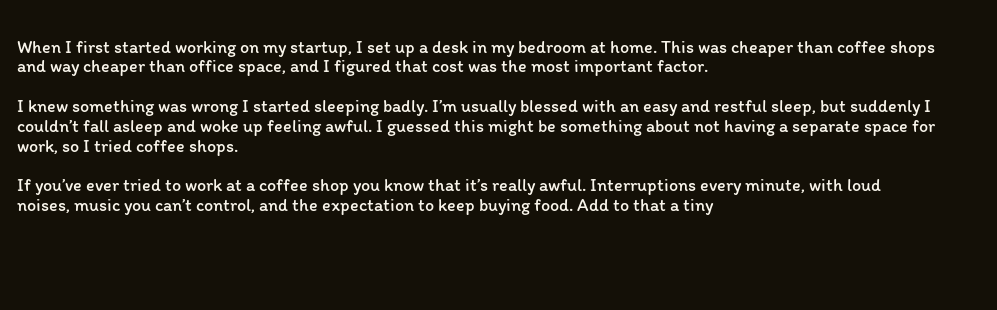When I first started working on my startup, I set up a desk in my bedroom at home. This was cheaper than coffee shops and way cheaper than office space, and I figured that cost was the most important factor.

I knew something was wrong I started sleeping badly. I’m usually blessed with an easy and restful sleep, but suddenly I couldn’t fall asleep and woke up feeling awful. I guessed this might be something about not having a separate space for work, so I tried coffee shops.

If you’ve ever tried to work at a coffee shop you know that it’s really awful. Interruptions every minute, with loud noises, music you can’t control, and the expectation to keep buying food. Add to that a tiny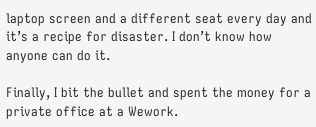laptop screen and a different seat every day and it’s a recipe for disaster. I don’t know how anyone can do it.

Finally, I bit the bullet and spent the money for a private office at a Wework.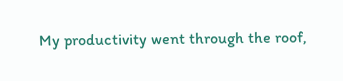My productivity went through the roof,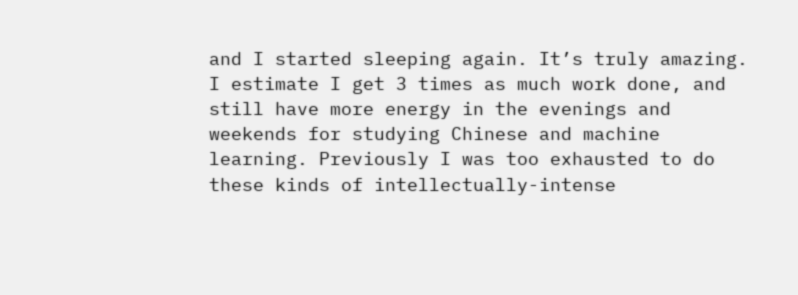and I started sleeping again. It’s truly amazing. I estimate I get 3 times as much work done, and still have more energy in the evenings and weekends for studying Chinese and machine learning. Previously I was too exhausted to do these kinds of intellectually-intense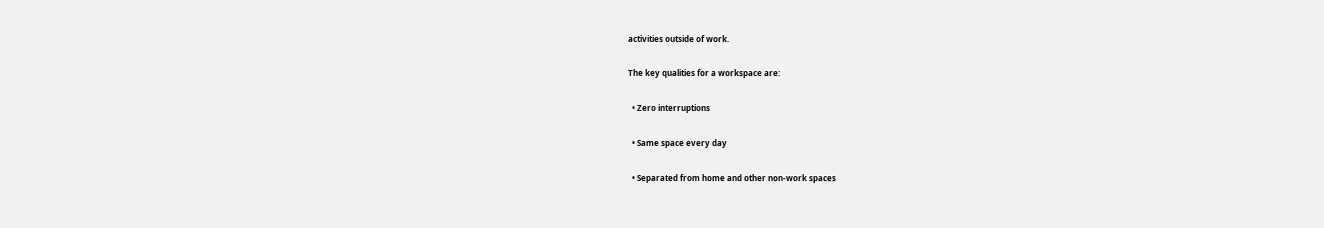activities outside of work.

The key qualities for a workspace are:

  • Zero interruptions

  • Same space every day

  • Separated from home and other non-work spaces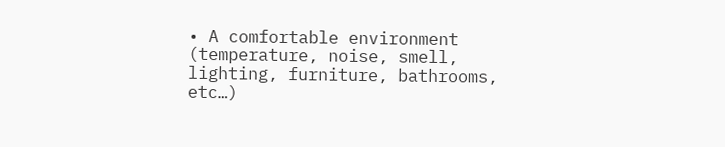• A comfortable environment (temperature, noise, smell, lighting, furniture, bathrooms, etc…)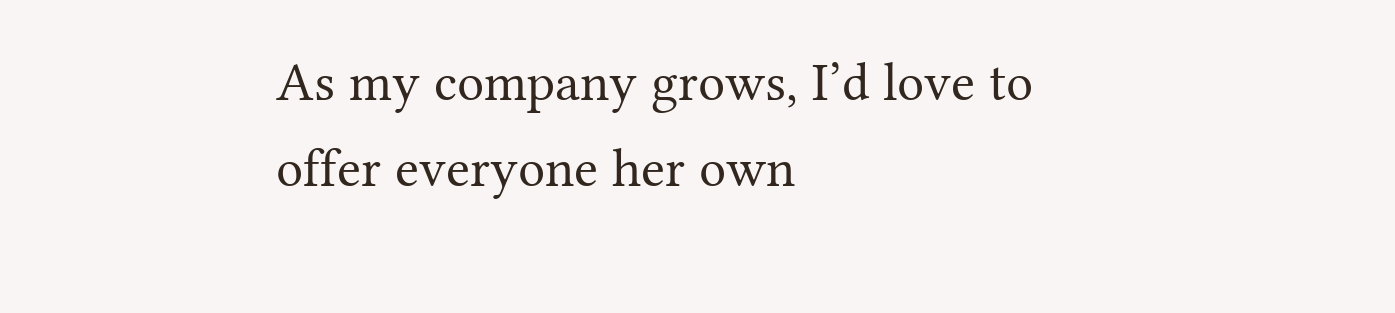As my company grows, I’d love to offer everyone her own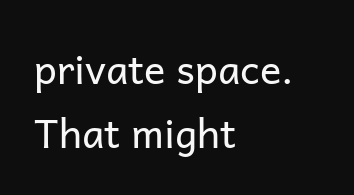private space. That might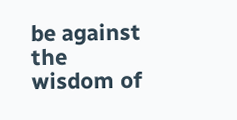be against the wisdom of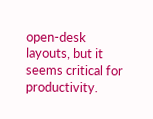open-desk layouts, but it seems critical for productivity.